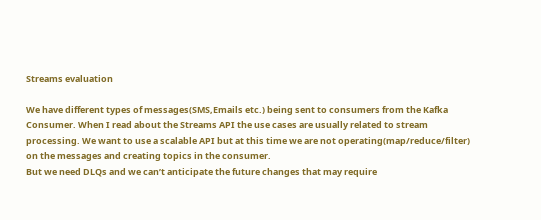Streams evaluation

We have different types of messages(SMS,Emails etc.) being sent to consumers from the Kafka Consumer. When I read about the Streams API the use cases are usually related to stream processing. We want to use a scalable API but at this time we are not operating(map/reduce/filter) on the messages and creating topics in the consumer.
But we need DLQs and we can’t anticipate the future changes that may require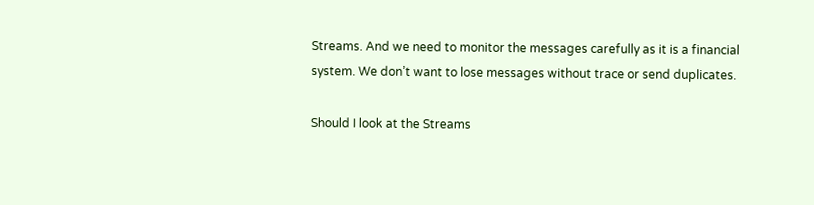Streams. And we need to monitor the messages carefully as it is a financial system. We don’t want to lose messages without trace or send duplicates.

Should I look at the Streams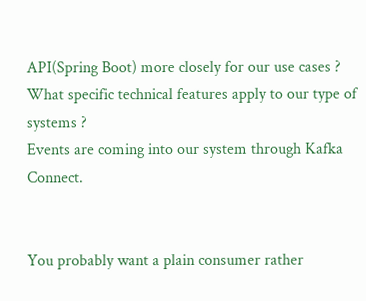API(Spring Boot) more closely for our use cases ? What specific technical features apply to our type of systems ?
Events are coming into our system through Kafka Connect.


You probably want a plain consumer rather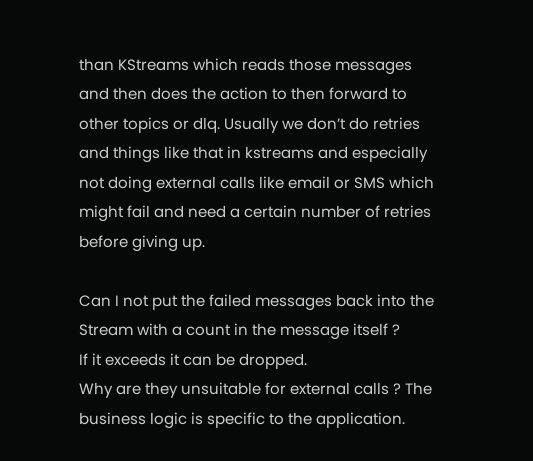than KStreams which reads those messages and then does the action to then forward to other topics or dlq. Usually we don’t do retries and things like that in kstreams and especially not doing external calls like email or SMS which might fail and need a certain number of retries before giving up.

Can I not put the failed messages back into the Stream with a count in the message itself ?
If it exceeds it can be dropped.
Why are they unsuitable for external calls ? The business logic is specific to the application.